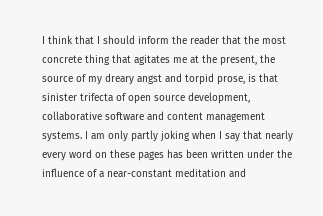I think that I should inform the reader that the most concrete thing that agitates me at the present, the source of my dreary angst and torpid prose, is that sinister trifecta of open source development, collaborative software and content management systems. I am only partly joking when I say that nearly every word on these pages has been written under the influence of a near-constant meditation and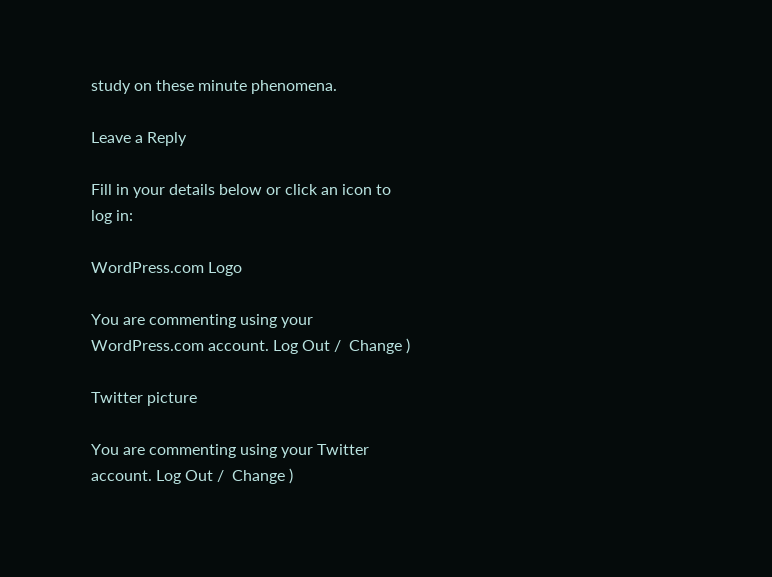study on these minute phenomena.

Leave a Reply

Fill in your details below or click an icon to log in:

WordPress.com Logo

You are commenting using your WordPress.com account. Log Out /  Change )

Twitter picture

You are commenting using your Twitter account. Log Out /  Change )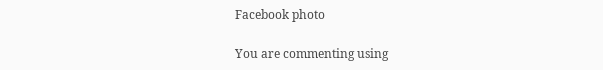Facebook photo

You are commenting using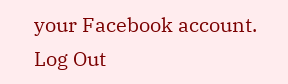your Facebook account. Log Out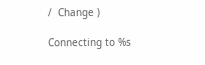/  Change )

Connecting to %s